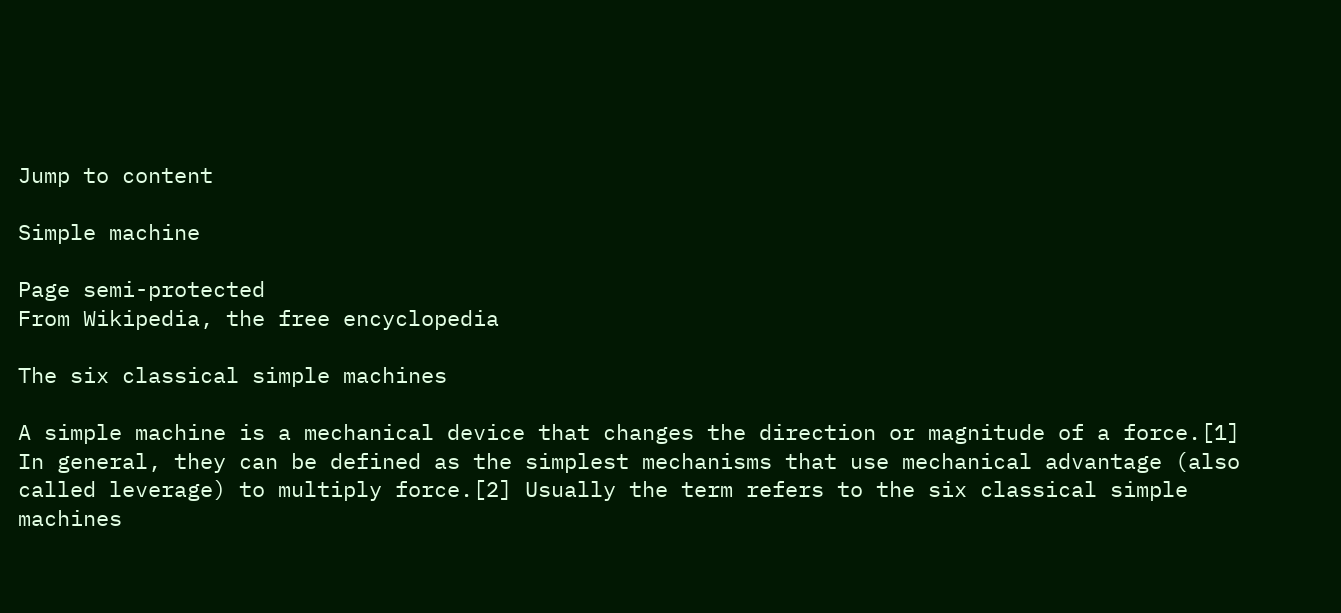Jump to content

Simple machine

Page semi-protected
From Wikipedia, the free encyclopedia

The six classical simple machines

A simple machine is a mechanical device that changes the direction or magnitude of a force.[1] In general, they can be defined as the simplest mechanisms that use mechanical advantage (also called leverage) to multiply force.[2] Usually the term refers to the six classical simple machines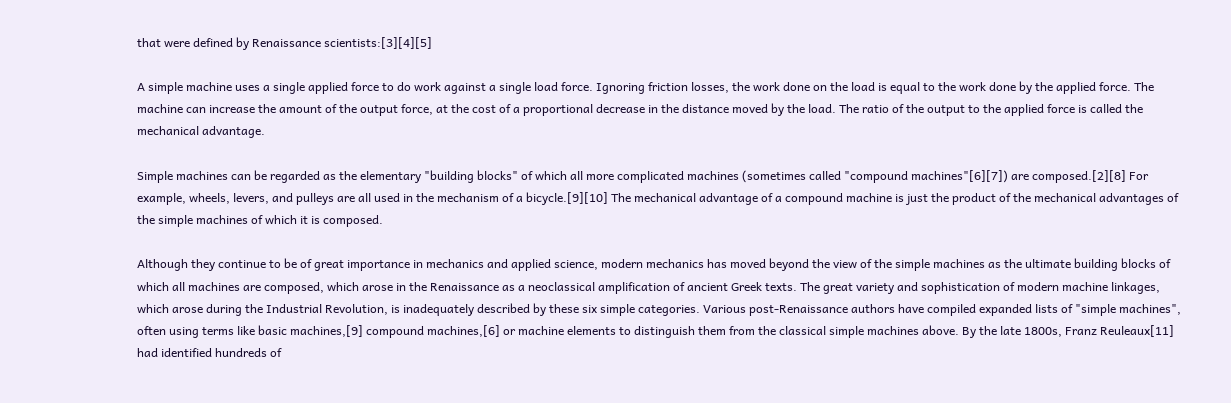that were defined by Renaissance scientists:[3][4][5]

A simple machine uses a single applied force to do work against a single load force. Ignoring friction losses, the work done on the load is equal to the work done by the applied force. The machine can increase the amount of the output force, at the cost of a proportional decrease in the distance moved by the load. The ratio of the output to the applied force is called the mechanical advantage.

Simple machines can be regarded as the elementary "building blocks" of which all more complicated machines (sometimes called "compound machines"[6][7]) are composed.[2][8] For example, wheels, levers, and pulleys are all used in the mechanism of a bicycle.[9][10] The mechanical advantage of a compound machine is just the product of the mechanical advantages of the simple machines of which it is composed.

Although they continue to be of great importance in mechanics and applied science, modern mechanics has moved beyond the view of the simple machines as the ultimate building blocks of which all machines are composed, which arose in the Renaissance as a neoclassical amplification of ancient Greek texts. The great variety and sophistication of modern machine linkages, which arose during the Industrial Revolution, is inadequately described by these six simple categories. Various post-Renaissance authors have compiled expanded lists of "simple machines", often using terms like basic machines,[9] compound machines,[6] or machine elements to distinguish them from the classical simple machines above. By the late 1800s, Franz Reuleaux[11] had identified hundreds of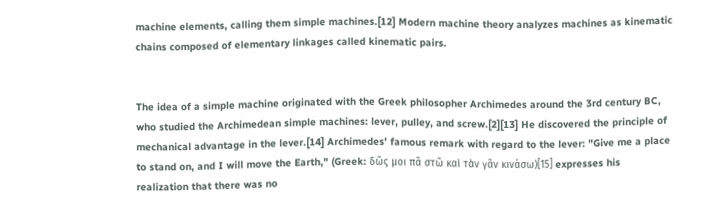machine elements, calling them simple machines.[12] Modern machine theory analyzes machines as kinematic chains composed of elementary linkages called kinematic pairs.


The idea of a simple machine originated with the Greek philosopher Archimedes around the 3rd century BC, who studied the Archimedean simple machines: lever, pulley, and screw.[2][13] He discovered the principle of mechanical advantage in the lever.[14] Archimedes' famous remark with regard to the lever: "Give me a place to stand on, and I will move the Earth," (Greek: δῶς μοι πᾶ στῶ καὶ τὰν γᾶν κινάσω)[15] expresses his realization that there was no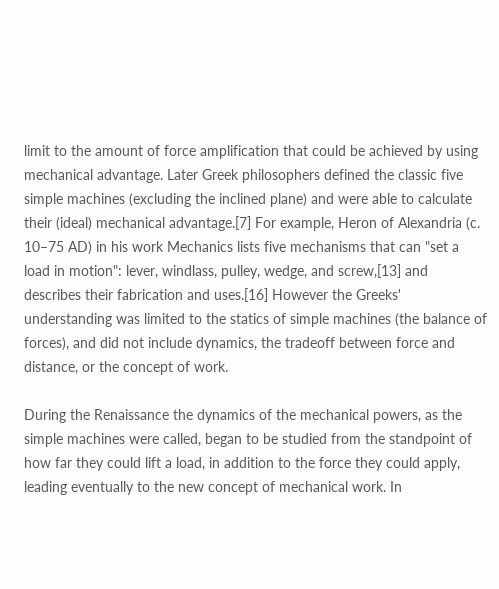limit to the amount of force amplification that could be achieved by using mechanical advantage. Later Greek philosophers defined the classic five simple machines (excluding the inclined plane) and were able to calculate their (ideal) mechanical advantage.[7] For example, Heron of Alexandria (c. 10–75 AD) in his work Mechanics lists five mechanisms that can "set a load in motion": lever, windlass, pulley, wedge, and screw,[13] and describes their fabrication and uses.[16] However the Greeks' understanding was limited to the statics of simple machines (the balance of forces), and did not include dynamics, the tradeoff between force and distance, or the concept of work.

During the Renaissance the dynamics of the mechanical powers, as the simple machines were called, began to be studied from the standpoint of how far they could lift a load, in addition to the force they could apply, leading eventually to the new concept of mechanical work. In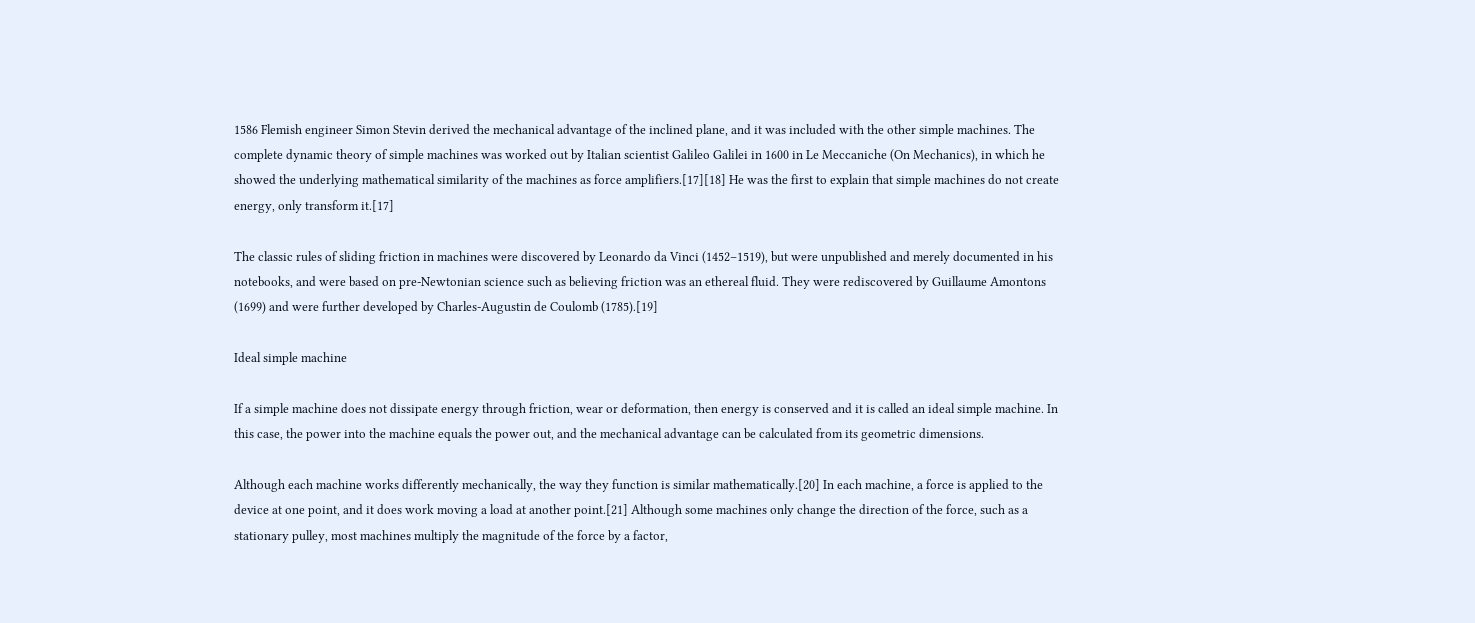1586 Flemish engineer Simon Stevin derived the mechanical advantage of the inclined plane, and it was included with the other simple machines. The complete dynamic theory of simple machines was worked out by Italian scientist Galileo Galilei in 1600 in Le Meccaniche (On Mechanics), in which he showed the underlying mathematical similarity of the machines as force amplifiers.[17][18] He was the first to explain that simple machines do not create energy, only transform it.[17]

The classic rules of sliding friction in machines were discovered by Leonardo da Vinci (1452–1519), but were unpublished and merely documented in his notebooks, and were based on pre-Newtonian science such as believing friction was an ethereal fluid. They were rediscovered by Guillaume Amontons (1699) and were further developed by Charles-Augustin de Coulomb (1785).[19]

Ideal simple machine

If a simple machine does not dissipate energy through friction, wear or deformation, then energy is conserved and it is called an ideal simple machine. In this case, the power into the machine equals the power out, and the mechanical advantage can be calculated from its geometric dimensions.

Although each machine works differently mechanically, the way they function is similar mathematically.[20] In each machine, a force is applied to the device at one point, and it does work moving a load at another point.[21] Although some machines only change the direction of the force, such as a stationary pulley, most machines multiply the magnitude of the force by a factor,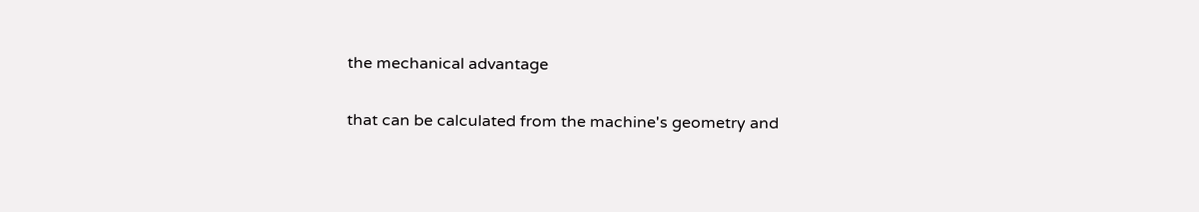the mechanical advantage

that can be calculated from the machine's geometry and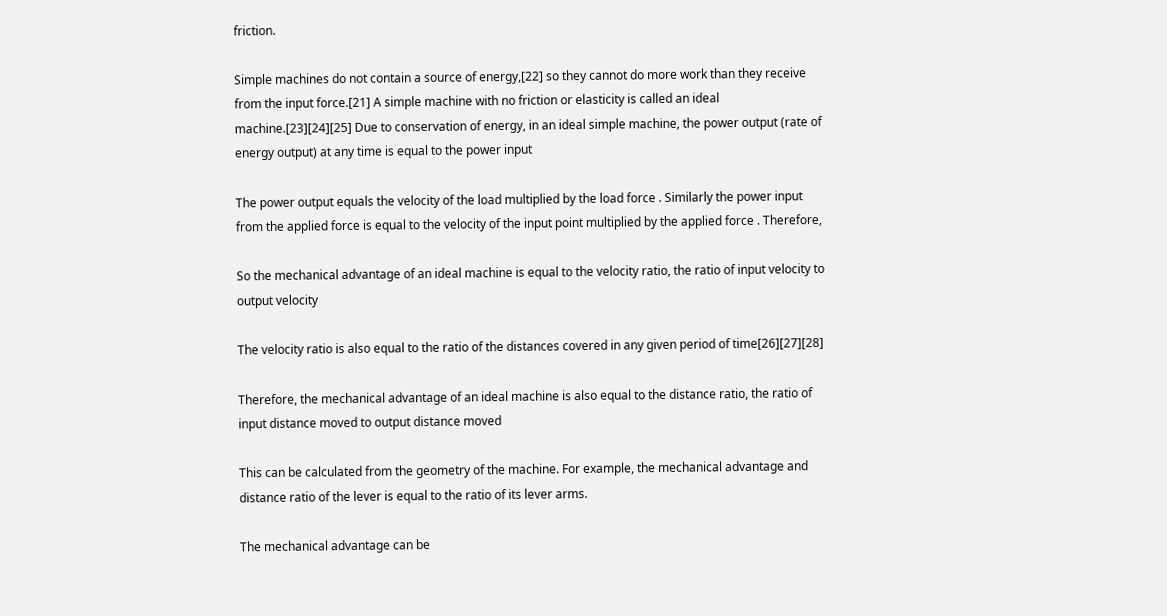friction.

Simple machines do not contain a source of energy,[22] so they cannot do more work than they receive from the input force.[21] A simple machine with no friction or elasticity is called an ideal machine.[23][24][25] Due to conservation of energy, in an ideal simple machine, the power output (rate of energy output) at any time is equal to the power input

The power output equals the velocity of the load multiplied by the load force . Similarly the power input from the applied force is equal to the velocity of the input point multiplied by the applied force . Therefore,

So the mechanical advantage of an ideal machine is equal to the velocity ratio, the ratio of input velocity to output velocity

The velocity ratio is also equal to the ratio of the distances covered in any given period of time[26][27][28]

Therefore, the mechanical advantage of an ideal machine is also equal to the distance ratio, the ratio of input distance moved to output distance moved

This can be calculated from the geometry of the machine. For example, the mechanical advantage and distance ratio of the lever is equal to the ratio of its lever arms.

The mechanical advantage can be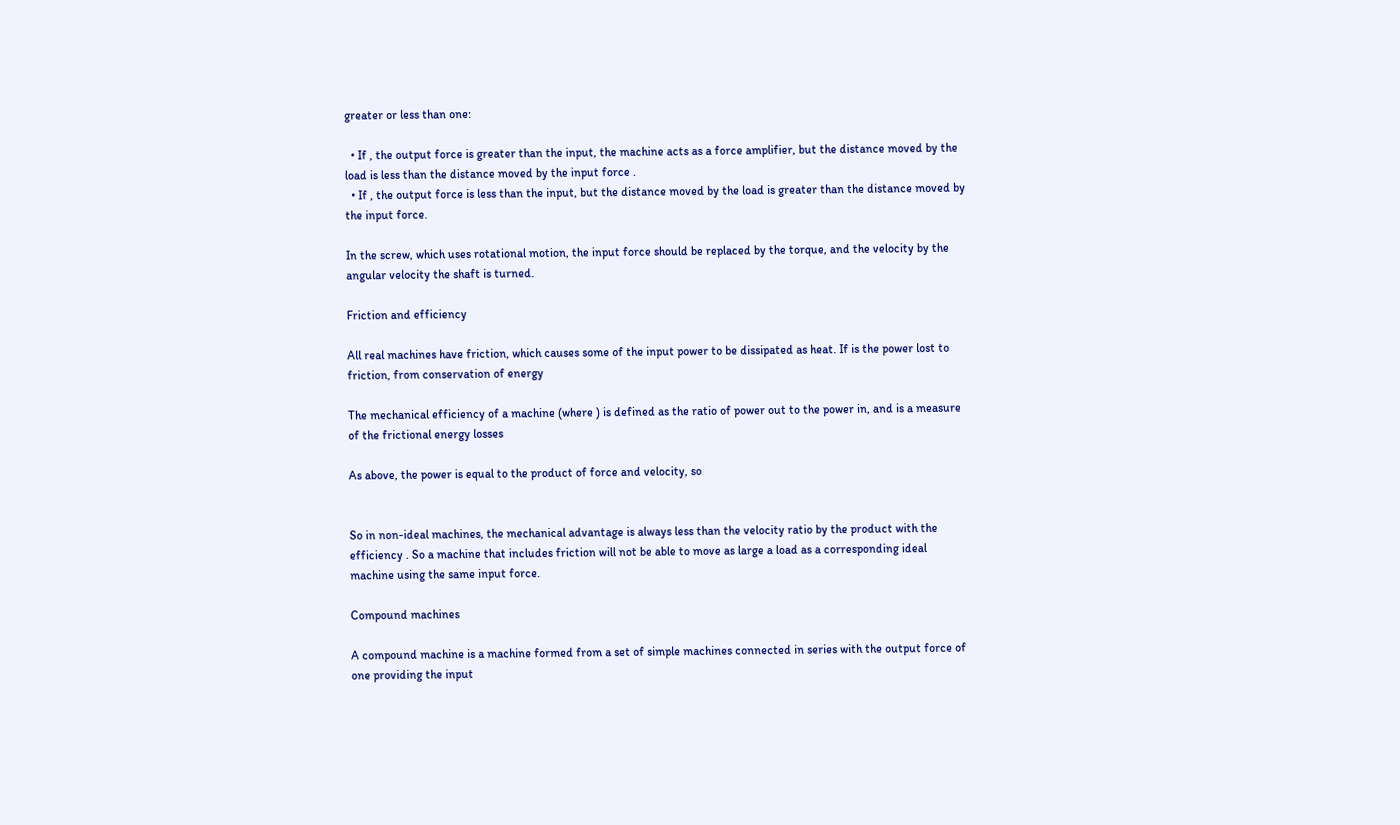greater or less than one:

  • If , the output force is greater than the input, the machine acts as a force amplifier, but the distance moved by the load is less than the distance moved by the input force .
  • If , the output force is less than the input, but the distance moved by the load is greater than the distance moved by the input force.

In the screw, which uses rotational motion, the input force should be replaced by the torque, and the velocity by the angular velocity the shaft is turned.

Friction and efficiency

All real machines have friction, which causes some of the input power to be dissipated as heat. If is the power lost to friction, from conservation of energy

The mechanical efficiency of a machine (where ) is defined as the ratio of power out to the power in, and is a measure of the frictional energy losses

As above, the power is equal to the product of force and velocity, so


So in non-ideal machines, the mechanical advantage is always less than the velocity ratio by the product with the efficiency . So a machine that includes friction will not be able to move as large a load as a corresponding ideal machine using the same input force.

Compound machines

A compound machine is a machine formed from a set of simple machines connected in series with the output force of one providing the input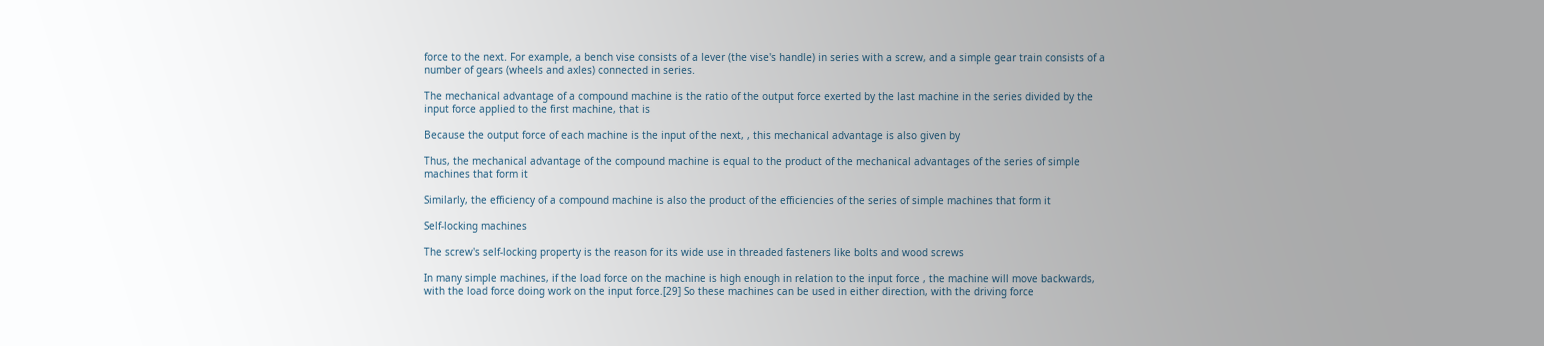force to the next. For example, a bench vise consists of a lever (the vise's handle) in series with a screw, and a simple gear train consists of a number of gears (wheels and axles) connected in series.

The mechanical advantage of a compound machine is the ratio of the output force exerted by the last machine in the series divided by the input force applied to the first machine, that is

Because the output force of each machine is the input of the next, , this mechanical advantage is also given by

Thus, the mechanical advantage of the compound machine is equal to the product of the mechanical advantages of the series of simple machines that form it

Similarly, the efficiency of a compound machine is also the product of the efficiencies of the series of simple machines that form it

Self-locking machines

The screw's self-locking property is the reason for its wide use in threaded fasteners like bolts and wood screws

In many simple machines, if the load force on the machine is high enough in relation to the input force , the machine will move backwards, with the load force doing work on the input force.[29] So these machines can be used in either direction, with the driving force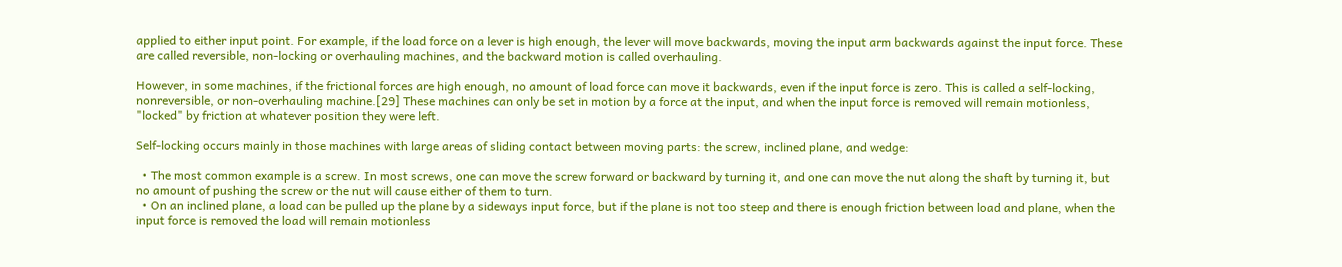applied to either input point. For example, if the load force on a lever is high enough, the lever will move backwards, moving the input arm backwards against the input force. These are called reversible, non-locking or overhauling machines, and the backward motion is called overhauling.

However, in some machines, if the frictional forces are high enough, no amount of load force can move it backwards, even if the input force is zero. This is called a self-locking, nonreversible, or non-overhauling machine.[29] These machines can only be set in motion by a force at the input, and when the input force is removed will remain motionless, "locked" by friction at whatever position they were left.

Self-locking occurs mainly in those machines with large areas of sliding contact between moving parts: the screw, inclined plane, and wedge:

  • The most common example is a screw. In most screws, one can move the screw forward or backward by turning it, and one can move the nut along the shaft by turning it, but no amount of pushing the screw or the nut will cause either of them to turn.
  • On an inclined plane, a load can be pulled up the plane by a sideways input force, but if the plane is not too steep and there is enough friction between load and plane, when the input force is removed the load will remain motionless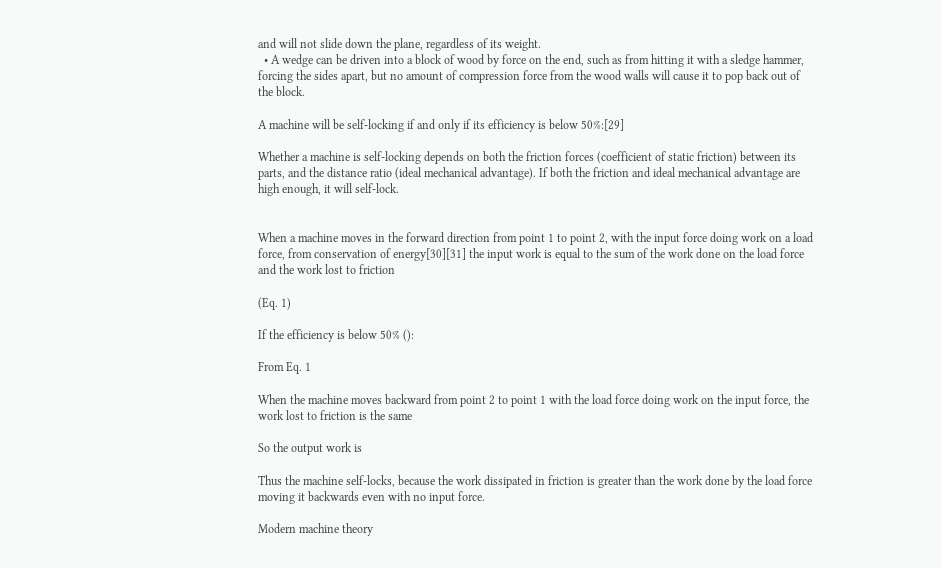and will not slide down the plane, regardless of its weight.
  • A wedge can be driven into a block of wood by force on the end, such as from hitting it with a sledge hammer, forcing the sides apart, but no amount of compression force from the wood walls will cause it to pop back out of the block.

A machine will be self-locking if and only if its efficiency is below 50%:[29]

Whether a machine is self-locking depends on both the friction forces (coefficient of static friction) between its parts, and the distance ratio (ideal mechanical advantage). If both the friction and ideal mechanical advantage are high enough, it will self-lock.


When a machine moves in the forward direction from point 1 to point 2, with the input force doing work on a load force, from conservation of energy[30][31] the input work is equal to the sum of the work done on the load force and the work lost to friction

(Eq. 1)

If the efficiency is below 50% ():

From Eq. 1

When the machine moves backward from point 2 to point 1 with the load force doing work on the input force, the work lost to friction is the same

So the output work is

Thus the machine self-locks, because the work dissipated in friction is greater than the work done by the load force moving it backwards even with no input force.

Modern machine theory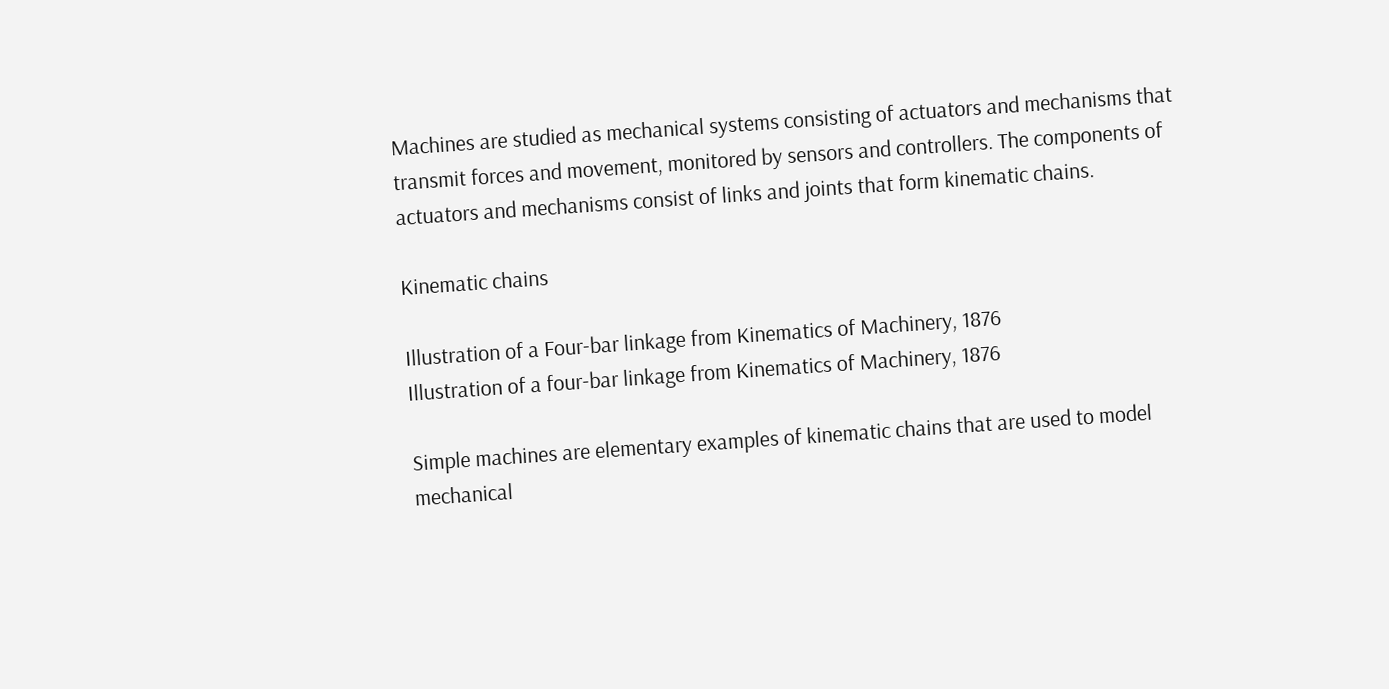Machines are studied as mechanical systems consisting of actuators and mechanisms that transmit forces and movement, monitored by sensors and controllers. The components of actuators and mechanisms consist of links and joints that form kinematic chains.

Kinematic chains

Illustration of a Four-bar linkage from Kinematics of Machinery, 1876
Illustration of a four-bar linkage from Kinematics of Machinery, 1876

Simple machines are elementary examples of kinematic chains that are used to model mechanical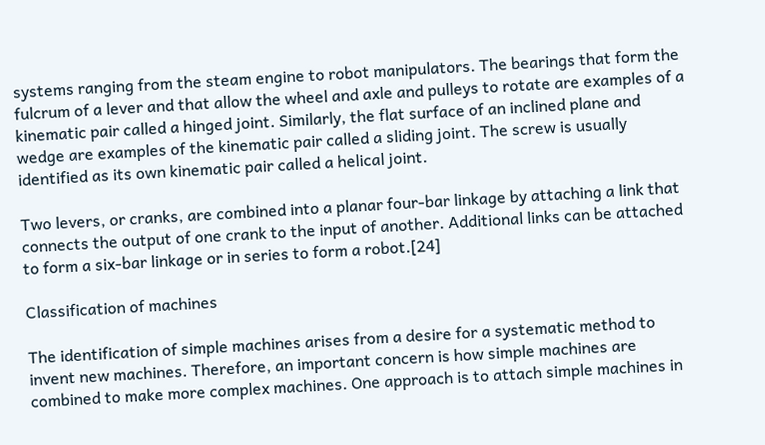systems ranging from the steam engine to robot manipulators. The bearings that form the fulcrum of a lever and that allow the wheel and axle and pulleys to rotate are examples of a kinematic pair called a hinged joint. Similarly, the flat surface of an inclined plane and wedge are examples of the kinematic pair called a sliding joint. The screw is usually identified as its own kinematic pair called a helical joint.

Two levers, or cranks, are combined into a planar four-bar linkage by attaching a link that connects the output of one crank to the input of another. Additional links can be attached to form a six-bar linkage or in series to form a robot.[24]

Classification of machines

The identification of simple machines arises from a desire for a systematic method to invent new machines. Therefore, an important concern is how simple machines are combined to make more complex machines. One approach is to attach simple machines in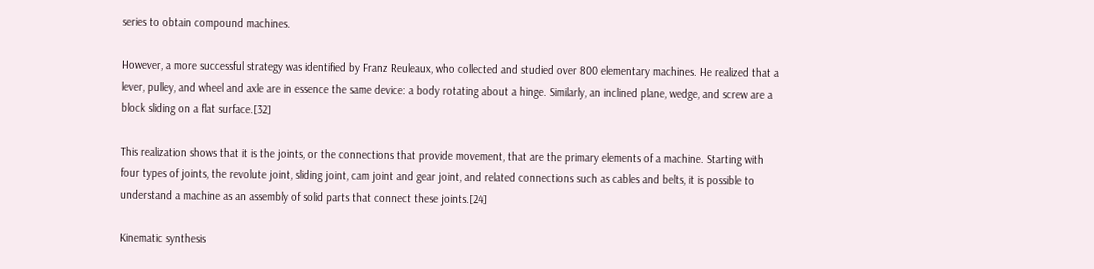series to obtain compound machines.

However, a more successful strategy was identified by Franz Reuleaux, who collected and studied over 800 elementary machines. He realized that a lever, pulley, and wheel and axle are in essence the same device: a body rotating about a hinge. Similarly, an inclined plane, wedge, and screw are a block sliding on a flat surface.[32]

This realization shows that it is the joints, or the connections that provide movement, that are the primary elements of a machine. Starting with four types of joints, the revolute joint, sliding joint, cam joint and gear joint, and related connections such as cables and belts, it is possible to understand a machine as an assembly of solid parts that connect these joints.[24]

Kinematic synthesis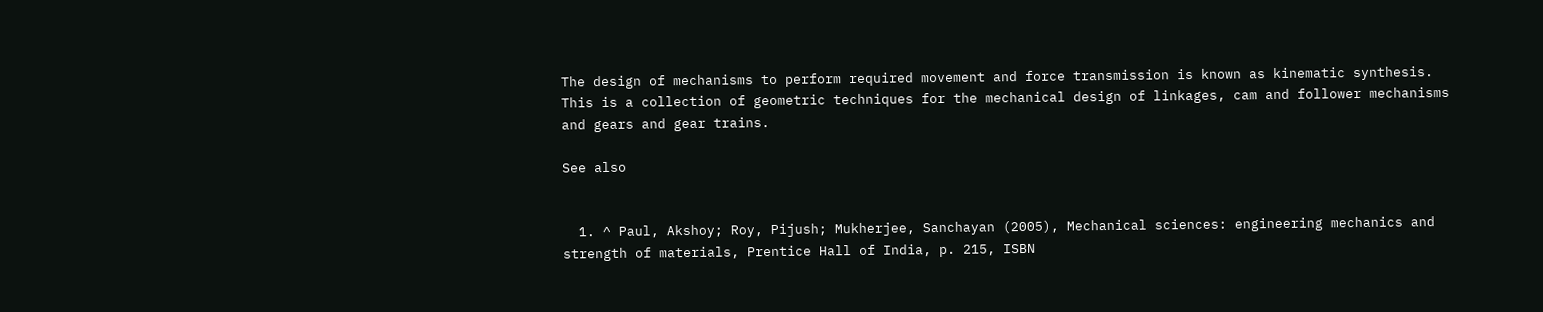The design of mechanisms to perform required movement and force transmission is known as kinematic synthesis. This is a collection of geometric techniques for the mechanical design of linkages, cam and follower mechanisms and gears and gear trains.

See also


  1. ^ Paul, Akshoy; Roy, Pijush; Mukherjee, Sanchayan (2005), Mechanical sciences: engineering mechanics and strength of materials, Prentice Hall of India, p. 215, ISBN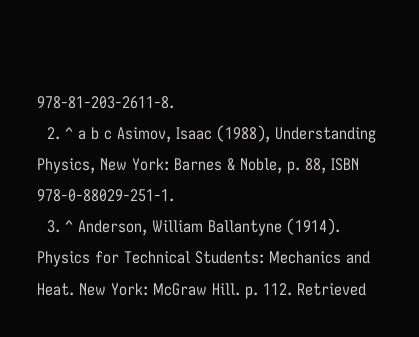978-81-203-2611-8.
  2. ^ a b c Asimov, Isaac (1988), Understanding Physics, New York: Barnes & Noble, p. 88, ISBN 978-0-88029-251-1.
  3. ^ Anderson, William Ballantyne (1914). Physics for Technical Students: Mechanics and Heat. New York: McGraw Hill. p. 112. Retrieved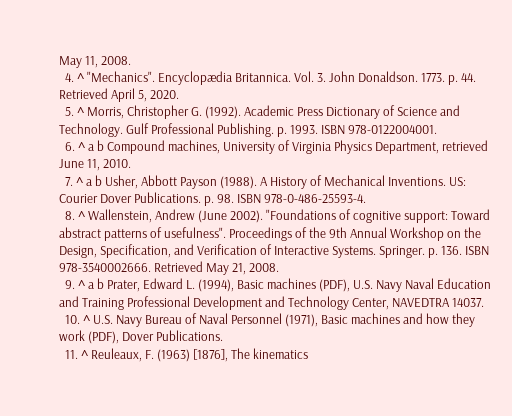May 11, 2008.
  4. ^ "Mechanics". Encyclopædia Britannica. Vol. 3. John Donaldson. 1773. p. 44. Retrieved April 5, 2020.
  5. ^ Morris, Christopher G. (1992). Academic Press Dictionary of Science and Technology. Gulf Professional Publishing. p. 1993. ISBN 978-0122004001.
  6. ^ a b Compound machines, University of Virginia Physics Department, retrieved June 11, 2010.
  7. ^ a b Usher, Abbott Payson (1988). A History of Mechanical Inventions. US: Courier Dover Publications. p. 98. ISBN 978-0-486-25593-4.
  8. ^ Wallenstein, Andrew (June 2002). "Foundations of cognitive support: Toward abstract patterns of usefulness". Proceedings of the 9th Annual Workshop on the Design, Specification, and Verification of Interactive Systems. Springer. p. 136. ISBN 978-3540002666. Retrieved May 21, 2008.
  9. ^ a b Prater, Edward L. (1994), Basic machines (PDF), U.S. Navy Naval Education and Training Professional Development and Technology Center, NAVEDTRA 14037.
  10. ^ U.S. Navy Bureau of Naval Personnel (1971), Basic machines and how they work (PDF), Dover Publications.
  11. ^ Reuleaux, F. (1963) [1876], The kinematics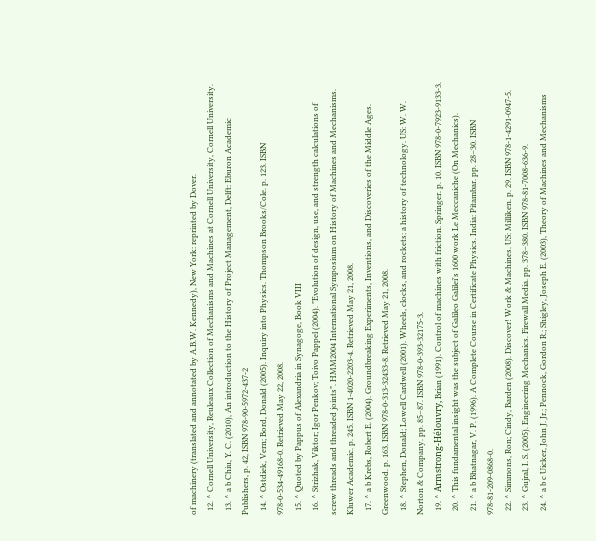of machinery (translated and annotated by A.B.W. Kennedy), New York: reprinted by Dover.
  12. ^ Cornell University, Reuleaux Collection of Mechanisms and Machines at Cornell University, Cornell University.
  13. ^ a b Chiu, Y. C. (2010), An introduction to the History of Project Management, Delft: Eburon Academic Publishers, p. 42, ISBN 978-90-5972-437-2
  14. ^ Ostdiek, Vern; Bord, Donald (2005). Inquiry into Physics. Thompson Brooks/Cole. p. 123. ISBN 978-0-534-49168-0. Retrieved May 22, 2008.
  15. ^ Quoted by Pappus of Alexandria in Synagoge, Book VIII
  16. ^ Strizhak, Viktor; Igor Penkov; Toivo Pappel (2004). "Evolution of design, use, and strength calculations of screw threads and threaded joints". HMM2004 International Symposium on History of Machines and Mechanisms. Kluwer Academic. p. 245. ISBN 1-4020-2203-4. Retrieved May 21, 2008.
  17. ^ a b Krebs, Robert E. (2004). Groundbreaking Experiments, Inventions, and Discoveries of the Middle Ages. Greenwood. p. 163. ISBN 978-0-313-32433-8. Retrieved May 21, 2008.
  18. ^ Stephen, Donald; Lowell Cardwell (2001). Wheels, clocks, and rockets: a history of technology. US: W. W. Norton & Company. pp. 85–87. ISBN 978-0-393-32175-3.
  19. ^ Armstrong-Hélouvry, Brian (1991). Control of machines with friction. Springer. p. 10. ISBN 978-0-7923-9133-3.
  20. ^ This fundamental insight was the subject of Galileo Galilei's 1600 work Le Meccaniche (On Mechanics).
  21. ^ a b Bhatnagar, V. P. (1996). A Complete Course in Certificate Physics. India: Pitambar. pp. 28–30. ISBN 978-81-209-0868-0.
  22. ^ Simmons, Ron; Cindy, Barden (2008). Discover! Work & Machines. US: Milliken. p. 29. ISBN 978-1-4291-0947-5.
  23. ^ Gujral, I. S. (2005). Engineering Mechanics. Firewall Media. pp. 378–380. ISBN 978-81-7008-636-9.
  24. ^ a b c Uicker, John J. Jr.; Pennock, Gordon R.; Shigley, Joseph E. (2003), Theory of Machines and Mechanisms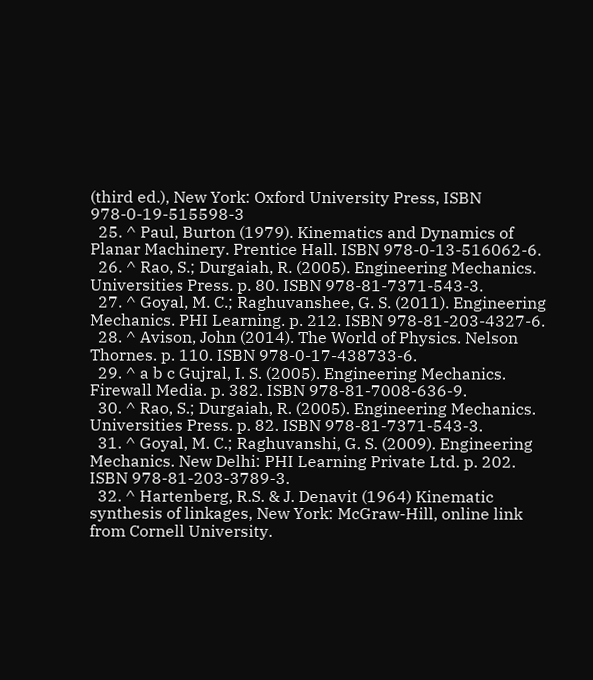(third ed.), New York: Oxford University Press, ISBN 978-0-19-515598-3
  25. ^ Paul, Burton (1979). Kinematics and Dynamics of Planar Machinery. Prentice Hall. ISBN 978-0-13-516062-6.
  26. ^ Rao, S.; Durgaiah, R. (2005). Engineering Mechanics. Universities Press. p. 80. ISBN 978-81-7371-543-3.
  27. ^ Goyal, M. C.; Raghuvanshee, G. S. (2011). Engineering Mechanics. PHI Learning. p. 212. ISBN 978-81-203-4327-6.
  28. ^ Avison, John (2014). The World of Physics. Nelson Thornes. p. 110. ISBN 978-0-17-438733-6.
  29. ^ a b c Gujral, I. S. (2005). Engineering Mechanics. Firewall Media. p. 382. ISBN 978-81-7008-636-9.
  30. ^ Rao, S.; Durgaiah, R. (2005). Engineering Mechanics. Universities Press. p. 82. ISBN 978-81-7371-543-3.
  31. ^ Goyal, M. C.; Raghuvanshi, G. S. (2009). Engineering Mechanics. New Delhi: PHI Learning Private Ltd. p. 202. ISBN 978-81-203-3789-3.
  32. ^ Hartenberg, R.S. & J. Denavit (1964) Kinematic synthesis of linkages, New York: McGraw-Hill, online link from Cornell University.